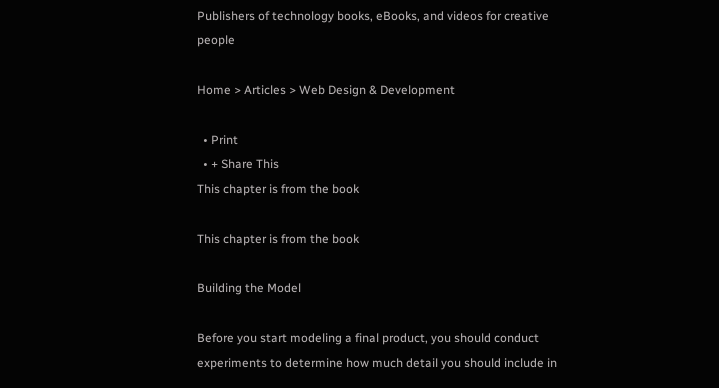Publishers of technology books, eBooks, and videos for creative people

Home > Articles > Web Design & Development

  • Print
  • + Share This
This chapter is from the book

This chapter is from the book

Building the Model

Before you start modeling a final product, you should conduct experiments to determine how much detail you should include in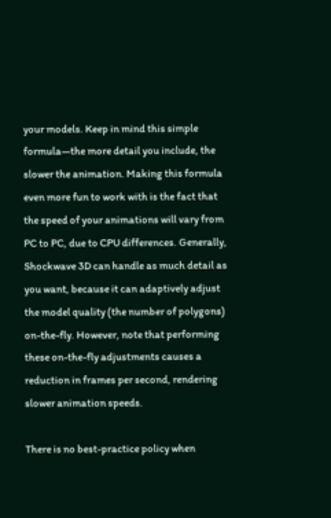your models. Keep in mind this simple formula—the more detail you include, the slower the animation. Making this formula even more fun to work with is the fact that the speed of your animations will vary from PC to PC, due to CPU differences. Generally, Shockwave 3D can handle as much detail as you want, because it can adaptively adjust the model quality (the number of polygons) on-the-fly. However, note that performing these on-the-fly adjustments causes a reduction in frames per second, rendering slower animation speeds.

There is no best-practice policy when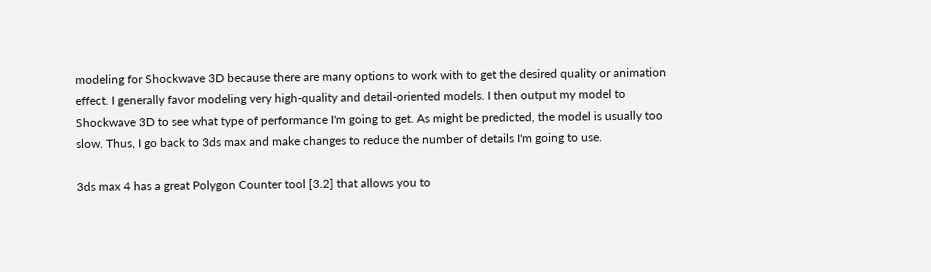modeling for Shockwave 3D because there are many options to work with to get the desired quality or animation effect. I generally favor modeling very high-quality and detail-oriented models. I then output my model to Shockwave 3D to see what type of performance I'm going to get. As might be predicted, the model is usually too slow. Thus, I go back to 3ds max and make changes to reduce the number of details I'm going to use.

3ds max 4 has a great Polygon Counter tool [3.2] that allows you to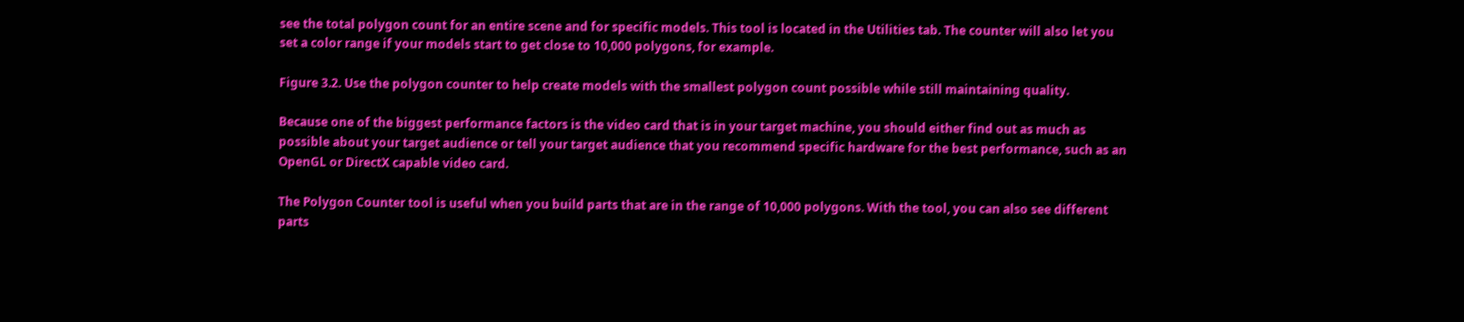see the total polygon count for an entire scene and for specific models. This tool is located in the Utilities tab. The counter will also let you set a color range if your models start to get close to 10,000 polygons, for example.

Figure 3.2. Use the polygon counter to help create models with the smallest polygon count possible while still maintaining quality.

Because one of the biggest performance factors is the video card that is in your target machine, you should either find out as much as possible about your target audience or tell your target audience that you recommend specific hardware for the best performance, such as an OpenGL or DirectX capable video card.

The Polygon Counter tool is useful when you build parts that are in the range of 10,000 polygons. With the tool, you can also see different parts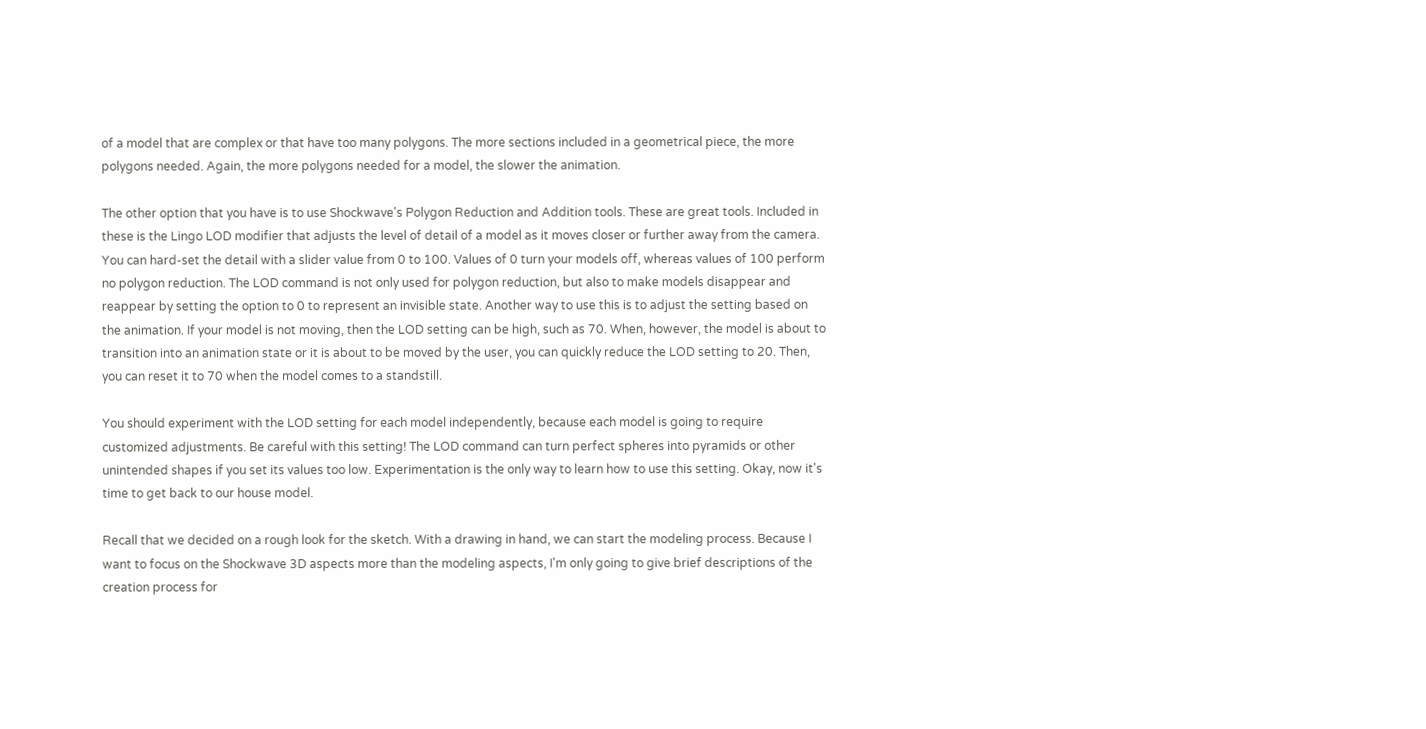of a model that are complex or that have too many polygons. The more sections included in a geometrical piece, the more polygons needed. Again, the more polygons needed for a model, the slower the animation.

The other option that you have is to use Shockwave's Polygon Reduction and Addition tools. These are great tools. Included in these is the Lingo LOD modifier that adjusts the level of detail of a model as it moves closer or further away from the camera. You can hard-set the detail with a slider value from 0 to 100. Values of 0 turn your models off, whereas values of 100 perform no polygon reduction. The LOD command is not only used for polygon reduction, but also to make models disappear and reappear by setting the option to 0 to represent an invisible state. Another way to use this is to adjust the setting based on the animation. If your model is not moving, then the LOD setting can be high, such as 70. When, however, the model is about to transition into an animation state or it is about to be moved by the user, you can quickly reduce the LOD setting to 20. Then, you can reset it to 70 when the model comes to a standstill.

You should experiment with the LOD setting for each model independently, because each model is going to require customized adjustments. Be careful with this setting! The LOD command can turn perfect spheres into pyramids or other unintended shapes if you set its values too low. Experimentation is the only way to learn how to use this setting. Okay, now it's time to get back to our house model.

Recall that we decided on a rough look for the sketch. With a drawing in hand, we can start the modeling process. Because I want to focus on the Shockwave 3D aspects more than the modeling aspects, I'm only going to give brief descriptions of the creation process for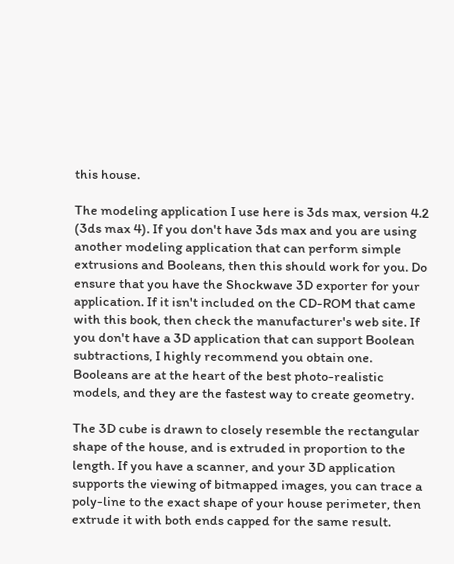this house.

The modeling application I use here is 3ds max, version 4.2 (3ds max 4). If you don't have 3ds max and you are using another modeling application that can perform simple extrusions and Booleans, then this should work for you. Do ensure that you have the Shockwave 3D exporter for your application. If it isn't included on the CD-ROM that came with this book, then check the manufacturer's web site. If you don't have a 3D application that can support Boolean subtractions, I highly recommend you obtain one. Booleans are at the heart of the best photo-realistic models, and they are the fastest way to create geometry.

The 3D cube is drawn to closely resemble the rectangular shape of the house, and is extruded in proportion to the length. If you have a scanner, and your 3D application supports the viewing of bitmapped images, you can trace a poly-line to the exact shape of your house perimeter, then extrude it with both ends capped for the same result.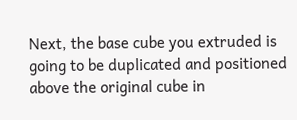Next, the base cube you extruded is going to be duplicated and positioned above the original cube in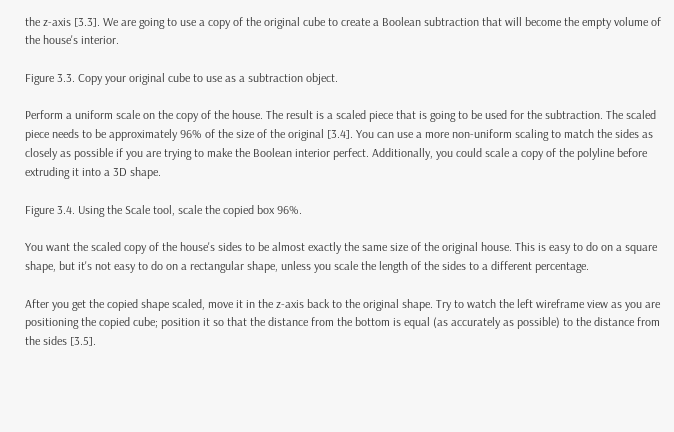the z-axis [3.3]. We are going to use a copy of the original cube to create a Boolean subtraction that will become the empty volume of the house's interior.

Figure 3.3. Copy your original cube to use as a subtraction object.

Perform a uniform scale on the copy of the house. The result is a scaled piece that is going to be used for the subtraction. The scaled piece needs to be approximately 96% of the size of the original [3.4]. You can use a more non-uniform scaling to match the sides as closely as possible if you are trying to make the Boolean interior perfect. Additionally, you could scale a copy of the polyline before extruding it into a 3D shape.

Figure 3.4. Using the Scale tool, scale the copied box 96%.

You want the scaled copy of the house's sides to be almost exactly the same size of the original house. This is easy to do on a square shape, but it's not easy to do on a rectangular shape, unless you scale the length of the sides to a different percentage.

After you get the copied shape scaled, move it in the z-axis back to the original shape. Try to watch the left wireframe view as you are positioning the copied cube; position it so that the distance from the bottom is equal (as accurately as possible) to the distance from the sides [3.5].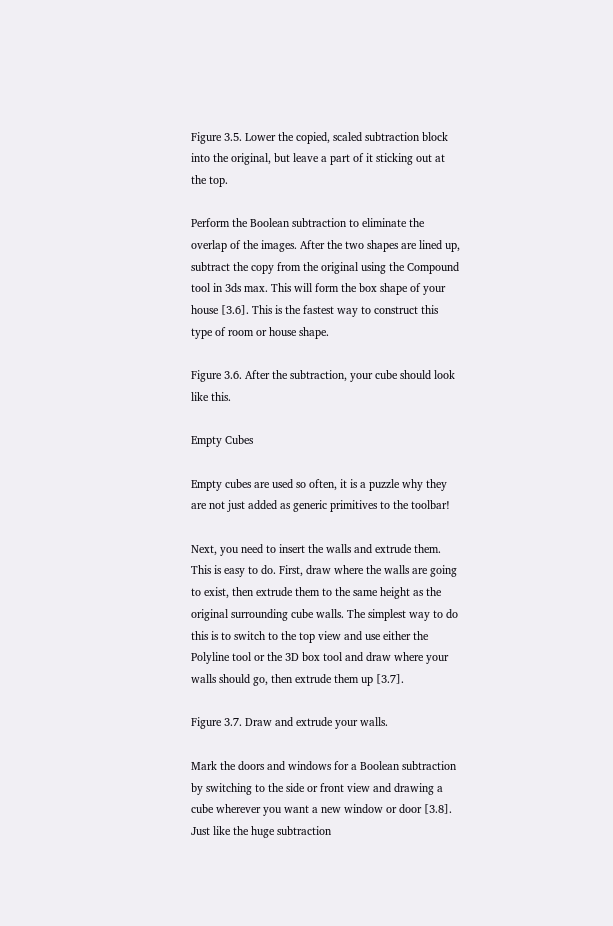Figure 3.5. Lower the copied, scaled subtraction block into the original, but leave a part of it sticking out at the top.

Perform the Boolean subtraction to eliminate the overlap of the images. After the two shapes are lined up, subtract the copy from the original using the Compound tool in 3ds max. This will form the box shape of your house [3.6]. This is the fastest way to construct this type of room or house shape.

Figure 3.6. After the subtraction, your cube should look like this.

Empty Cubes

Empty cubes are used so often, it is a puzzle why they are not just added as generic primitives to the toolbar!

Next, you need to insert the walls and extrude them. This is easy to do. First, draw where the walls are going to exist, then extrude them to the same height as the original surrounding cube walls. The simplest way to do this is to switch to the top view and use either the Polyline tool or the 3D box tool and draw where your walls should go, then extrude them up [3.7].

Figure 3.7. Draw and extrude your walls.

Mark the doors and windows for a Boolean subtraction by switching to the side or front view and drawing a cube wherever you want a new window or door [3.8]. Just like the huge subtraction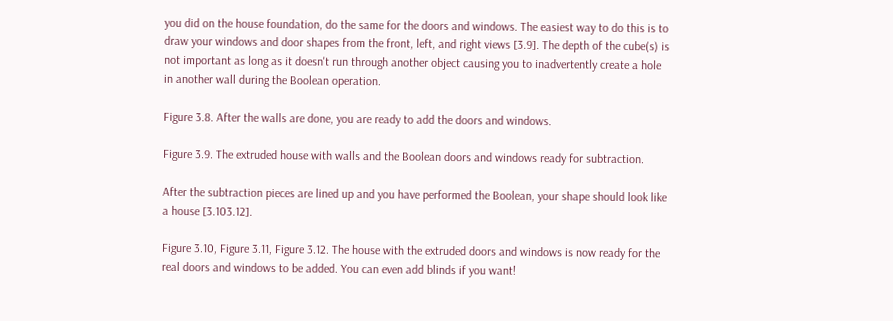you did on the house foundation, do the same for the doors and windows. The easiest way to do this is to draw your windows and door shapes from the front, left, and right views [3.9]. The depth of the cube(s) is not important as long as it doesn't run through another object causing you to inadvertently create a hole in another wall during the Boolean operation.

Figure 3.8. After the walls are done, you are ready to add the doors and windows.

Figure 3.9. The extruded house with walls and the Boolean doors and windows ready for subtraction.

After the subtraction pieces are lined up and you have performed the Boolean, your shape should look like a house [3.103.12].

Figure 3.10, Figure 3.11, Figure 3.12. The house with the extruded doors and windows is now ready for the real doors and windows to be added. You can even add blinds if you want!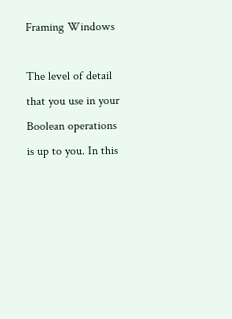Framing Windows

The level of detail that you use in your Boolean operations is up to you. In this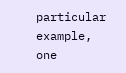particular example, one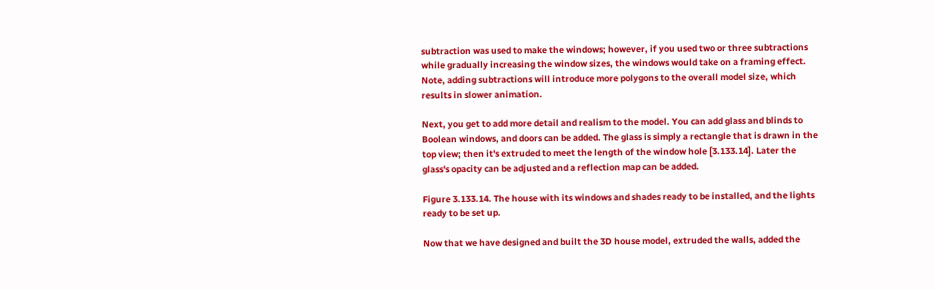subtraction was used to make the windows; however, if you used two or three subtractions while gradually increasing the window sizes, the windows would take on a framing effect. Note, adding subtractions will introduce more polygons to the overall model size, which results in slower animation.

Next, you get to add more detail and realism to the model. You can add glass and blinds to Boolean windows, and doors can be added. The glass is simply a rectangle that is drawn in the top view; then it's extruded to meet the length of the window hole [3.133.14]. Later the glass's opacity can be adjusted and a reflection map can be added.

Figure 3.133.14. The house with its windows and shades ready to be installed, and the lights ready to be set up.

Now that we have designed and built the 3D house model, extruded the walls, added the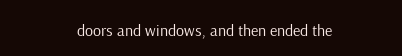doors and windows, and then ended the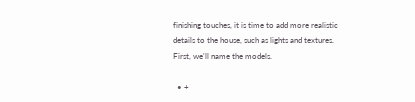finishing touches, it is time to add more realistic details to the house, such as lights and textures. First, we'll name the models.

  • +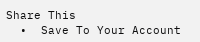Share This
  •  Save To Your Account